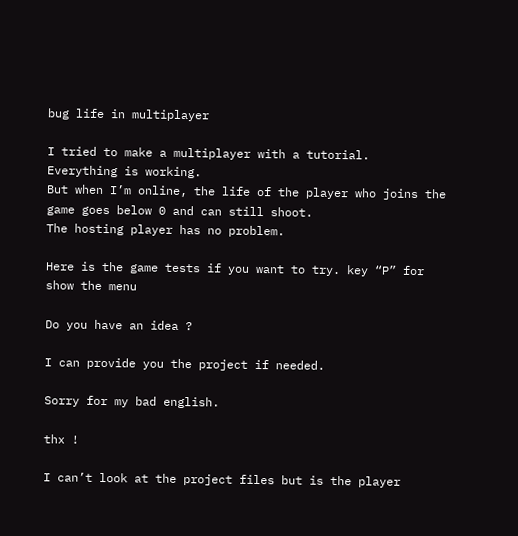bug life in multiplayer

I tried to make a multiplayer with a tutorial.
Everything is working.
But when I’m online, the life of the player who joins the game goes below 0 and can still shoot.
The hosting player has no problem.

Here is the game tests if you want to try. key “P” for show the menu

Do you have an idea ?

I can provide you the project if needed.

Sorry for my bad english.

thx !

I can’t look at the project files but is the player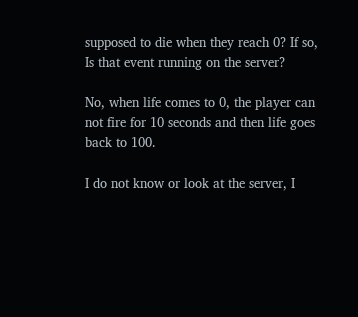supposed to die when they reach 0? If so, Is that event running on the server?

No, when life comes to 0, the player can not fire for 10 seconds and then life goes back to 100.

I do not know or look at the server, I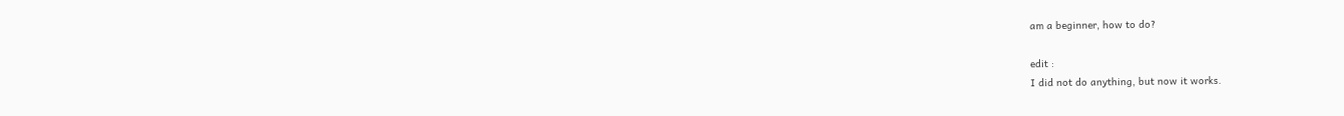am a beginner, how to do?

edit :
I did not do anything, but now it works.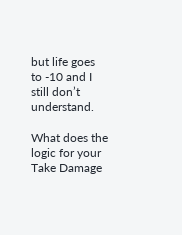but life goes to -10 and I still don’t understand.

What does the logic for your Take Damage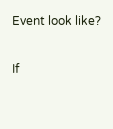Event look like?

If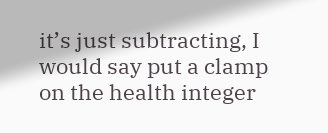it’s just subtracting, I would say put a clamp on the health integer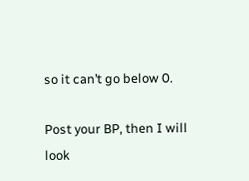so it can’t go below 0.

Post your BP, then I will look